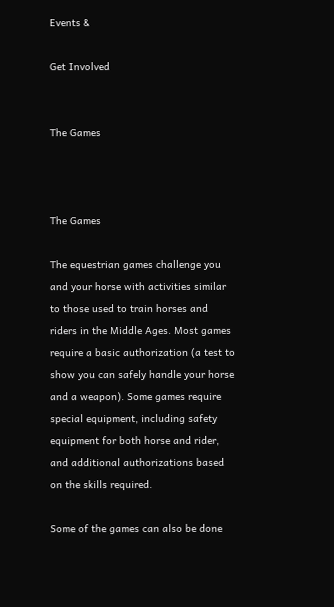Events &

Get Involved


The Games



The Games

The equestrian games challenge you and your horse with activities similar to those used to train horses and riders in the Middle Ages. Most games require a basic authorization (a test to show you can safely handle your horse and a weapon). Some games require special equipment, including safety equipment for both horse and rider, and additional authorizations based on the skills required.

Some of the games can also be done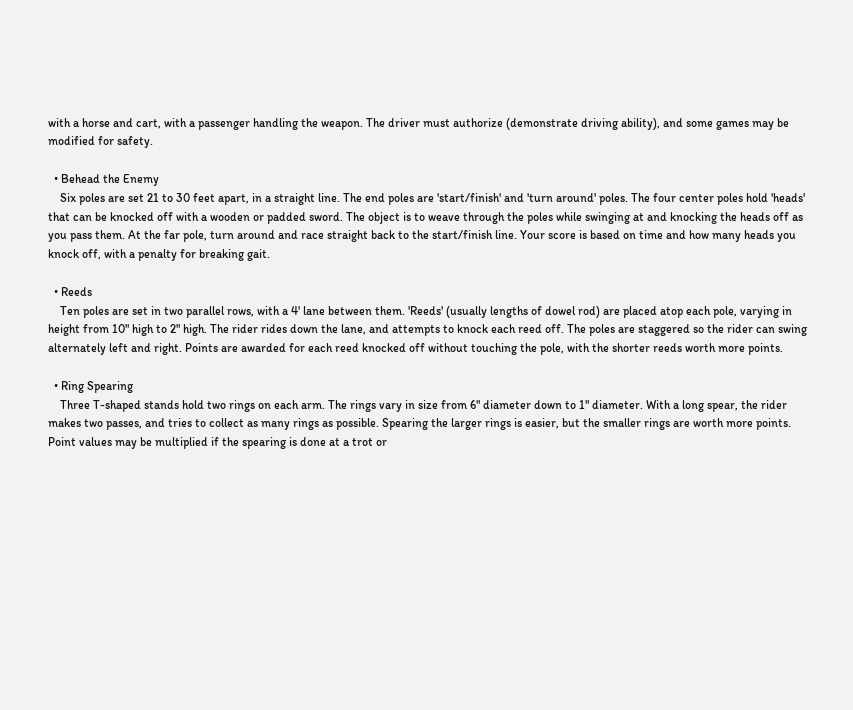with a horse and cart, with a passenger handling the weapon. The driver must authorize (demonstrate driving ability), and some games may be modified for safety.

  • Behead the Enemy
    Six poles are set 21 to 30 feet apart, in a straight line. The end poles are 'start/finish' and 'turn around' poles. The four center poles hold 'heads' that can be knocked off with a wooden or padded sword. The object is to weave through the poles while swinging at and knocking the heads off as you pass them. At the far pole, turn around and race straight back to the start/finish line. Your score is based on time and how many heads you knock off, with a penalty for breaking gait.

  • Reeds
    Ten poles are set in two parallel rows, with a 4' lane between them. 'Reeds' (usually lengths of dowel rod) are placed atop each pole, varying in height from 10" high to 2" high. The rider rides down the lane, and attempts to knock each reed off. The poles are staggered so the rider can swing alternately left and right. Points are awarded for each reed knocked off without touching the pole, with the shorter reeds worth more points.

  • Ring Spearing
    Three T-shaped stands hold two rings on each arm. The rings vary in size from 6" diameter down to 1" diameter. With a long spear, the rider makes two passes, and tries to collect as many rings as possible. Spearing the larger rings is easier, but the smaller rings are worth more points. Point values may be multiplied if the spearing is done at a trot or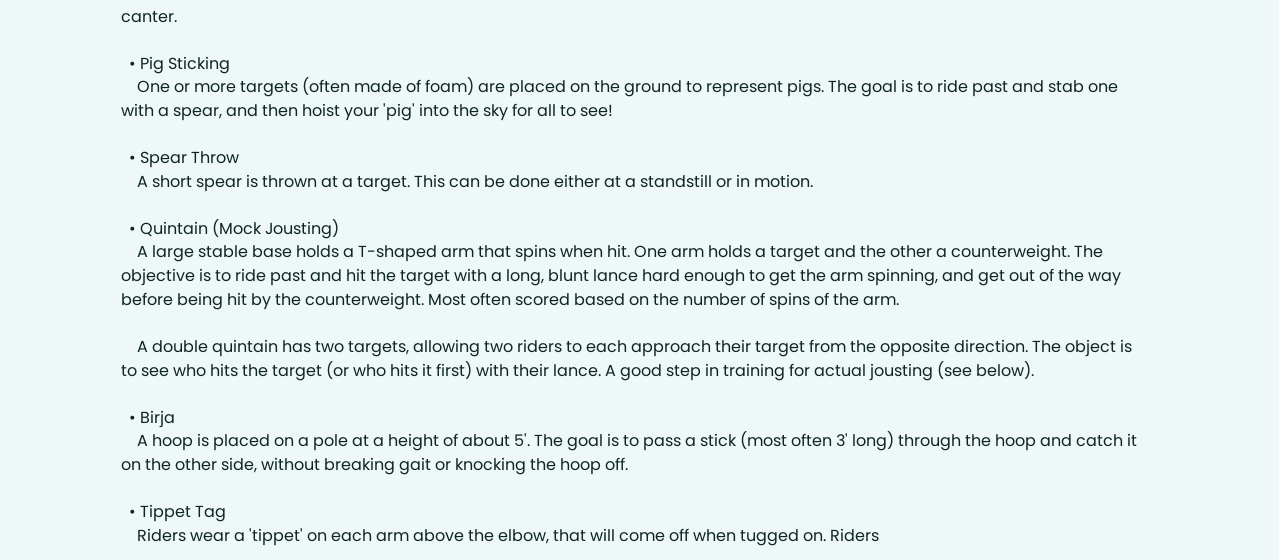canter.

  • Pig Sticking
    One or more targets (often made of foam) are placed on the ground to represent pigs. The goal is to ride past and stab one with a spear, and then hoist your 'pig' into the sky for all to see!

  • Spear Throw
    A short spear is thrown at a target. This can be done either at a standstill or in motion.

  • Quintain (Mock Jousting)
    A large stable base holds a T-shaped arm that spins when hit. One arm holds a target and the other a counterweight. The objective is to ride past and hit the target with a long, blunt lance hard enough to get the arm spinning, and get out of the way before being hit by the counterweight. Most often scored based on the number of spins of the arm.

    A double quintain has two targets, allowing two riders to each approach their target from the opposite direction. The object is to see who hits the target (or who hits it first) with their lance. A good step in training for actual jousting (see below).

  • Birja
    A hoop is placed on a pole at a height of about 5'. The goal is to pass a stick (most often 3' long) through the hoop and catch it on the other side, without breaking gait or knocking the hoop off.

  • Tippet Tag
    Riders wear a 'tippet' on each arm above the elbow, that will come off when tugged on. Riders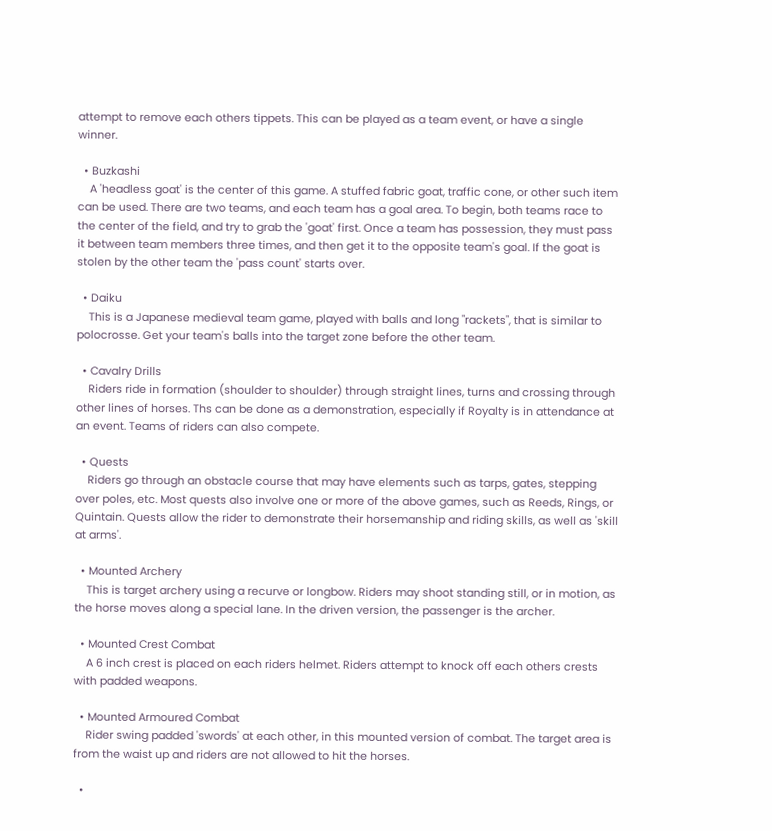attempt to remove each others tippets. This can be played as a team event, or have a single winner.

  • Buzkashi
    A 'headless goat' is the center of this game. A stuffed fabric goat, traffic cone, or other such item can be used. There are two teams, and each team has a goal area. To begin, both teams race to the center of the field, and try to grab the 'goat' first. Once a team has possession, they must pass it between team members three times, and then get it to the opposite team's goal. If the goat is stolen by the other team the 'pass count' starts over.

  • Daiku
    This is a Japanese medieval team game, played with balls and long "rackets", that is similar to polocrosse. Get your team's balls into the target zone before the other team.

  • Cavalry Drills
    Riders ride in formation (shoulder to shoulder) through straight lines, turns and crossing through other lines of horses. Ths can be done as a demonstration, especially if Royalty is in attendance at an event. Teams of riders can also compete.

  • Quests
    Riders go through an obstacle course that may have elements such as tarps, gates, stepping over poles, etc. Most quests also involve one or more of the above games, such as Reeds, Rings, or Quintain. Quests allow the rider to demonstrate their horsemanship and riding skills, as well as 'skill at arms'.

  • Mounted Archery
    This is target archery using a recurve or longbow. Riders may shoot standing still, or in motion, as the horse moves along a special lane. In the driven version, the passenger is the archer.

  • Mounted Crest Combat
    A 6 inch crest is placed on each riders helmet. Riders attempt to knock off each others crests with padded weapons.

  • Mounted Armoured Combat
    Rider swing padded 'swords' at each other, in this mounted version of combat. The target area is from the waist up and riders are not allowed to hit the horses.

  •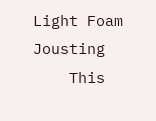Light Foam Jousting
    This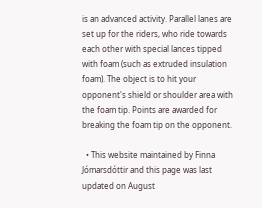is an advanced activity. Parallel lanes are set up for the riders, who ride towards each other with special lances tipped with foam (such as extruded insulation foam). The object is to hit your opponent's shield or shoulder area with the foam tip. Points are awarded for breaking the foam tip on the opponent.

  • This website maintained by Finna Jómarsdóttir and this page was last updated on August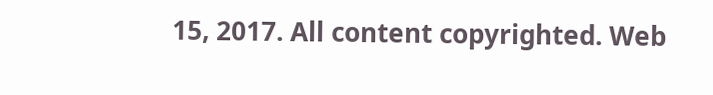15, 2017. All content copyrighted. Web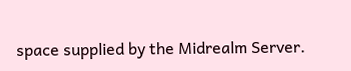space supplied by the Midrealm Server.